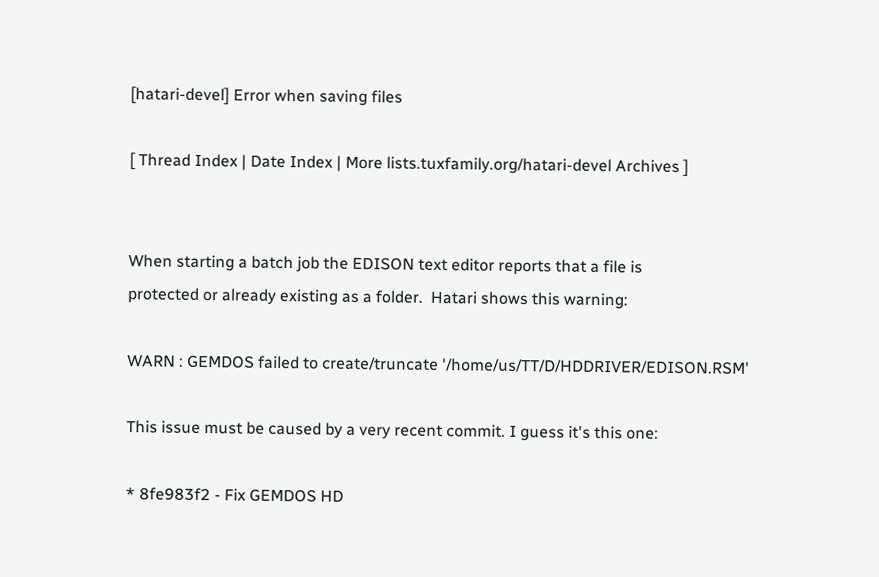[hatari-devel] Error when saving files

[ Thread Index | Date Index | More lists.tuxfamily.org/hatari-devel Archives ]


When starting a batch job the EDISON text editor reports that a file is
protected or already existing as a folder.  Hatari shows this warning:

WARN : GEMDOS failed to create/truncate '/home/us/TT/D/HDDRIVER/EDISON.RSM'

This issue must be caused by a very recent commit. I guess it's this one:

* 8fe983f2 - Fix GEMDOS HD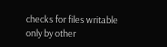checks for files writable only by other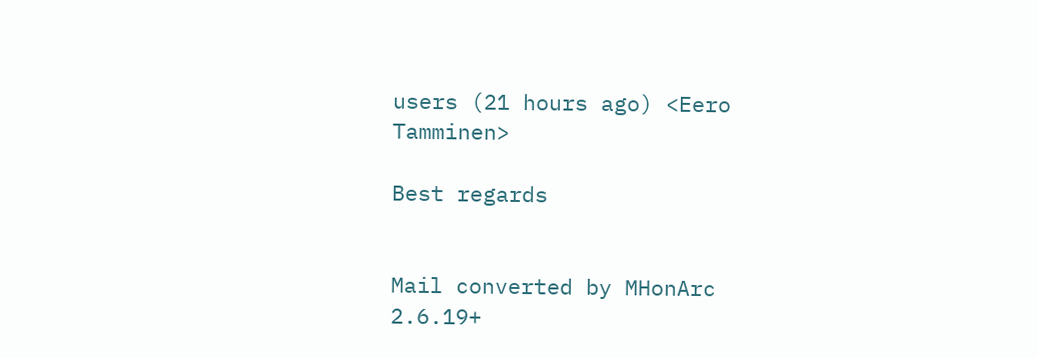users (21 hours ago) <Eero Tamminen>

Best regards


Mail converted by MHonArc 2.6.19+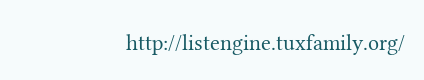http://listengine.tuxfamily.org/